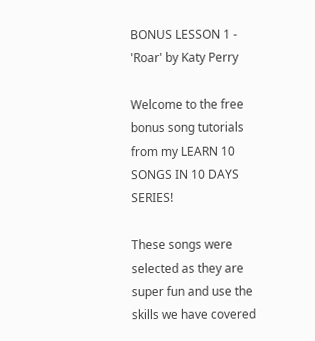BONUS LESSON 1 - 'Roar' by Katy Perry

Welcome to the free bonus song tutorials from my LEARN 10 SONGS IN 10 DAYS SERIES!

These songs were selected as they are super fun and use the skills we have covered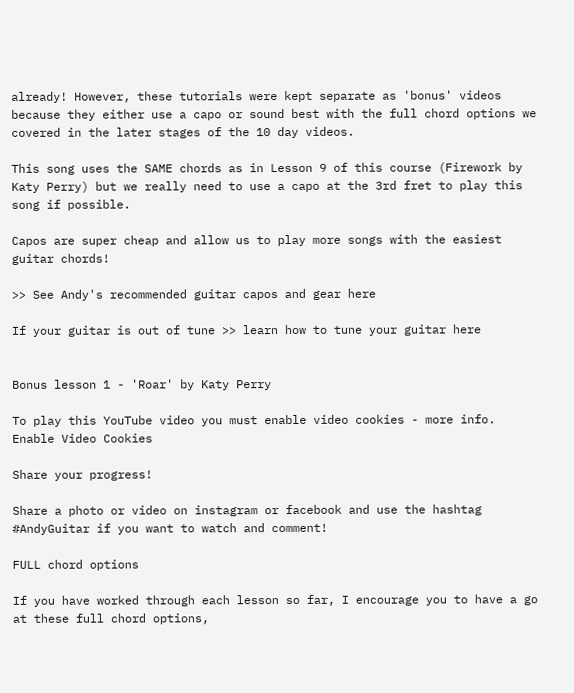already! However, these tutorials were kept separate as 'bonus' videos because they either use a capo or sound best with the full chord options we covered in the later stages of the 10 day videos.

This song uses the SAME chords as in Lesson 9 of this course (Firework by Katy Perry) but we really need to use a capo at the 3rd fret to play this song if possible.

Capos are super cheap and allow us to play more songs with the easiest guitar chords!

>> See Andy's recommended guitar capos and gear here

If your guitar is out of tune >> learn how to tune your guitar here


Bonus lesson 1 - 'Roar' by Katy Perry

To play this YouTube video you must enable video cookies - more info. Enable Video Cookies

Share your progress!

Share a photo or video on instagram or facebook and use the hashtag #AndyGuitar if you want to watch and comment!

FULL chord options

If you have worked through each lesson so far, I encourage you to have a go at these full chord options,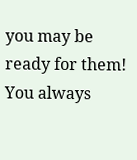you may be ready for them! You always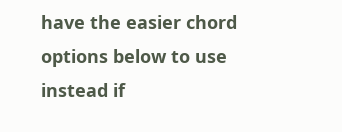have the easier chord options below to use instead if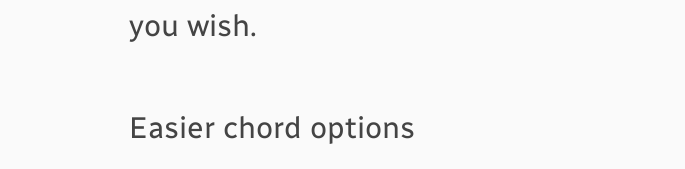you wish.

Easier chord options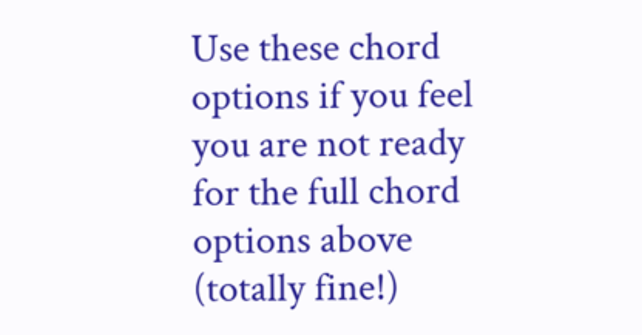Use these chord options if you feel you are not ready for the full chord options above (totally fine!)